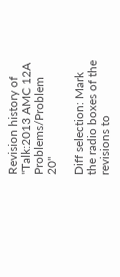Revision history of "Talk:2013 AMC 12A Problems/Problem 20"

Diff selection: Mark the radio boxes of the revisions to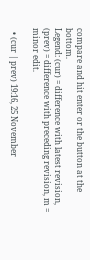compare and hit enter or the button at the bottom.
Legend: (cur) = difference with latest revision, (prev) = difference with preceding revision, m = minor edit.

  • (cur | prev) 19:16, 25 November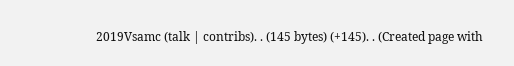2019Vsamc (talk | contribs). . (145 bytes) (+145). . (Created page with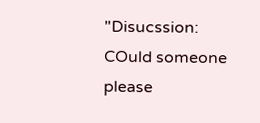"Disucssion: COuld someone please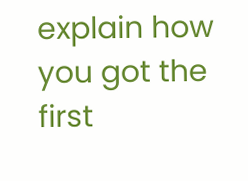explain how you got the first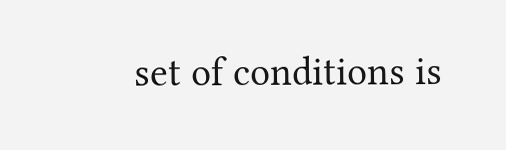set of conditions is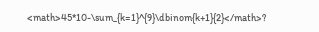<math>45*10-\sum_{k=1}^{9}\dbinom{k+1}{2}</math>?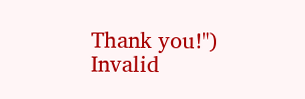Thank you!")
Invalid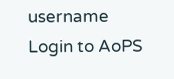username
Login to AoPS